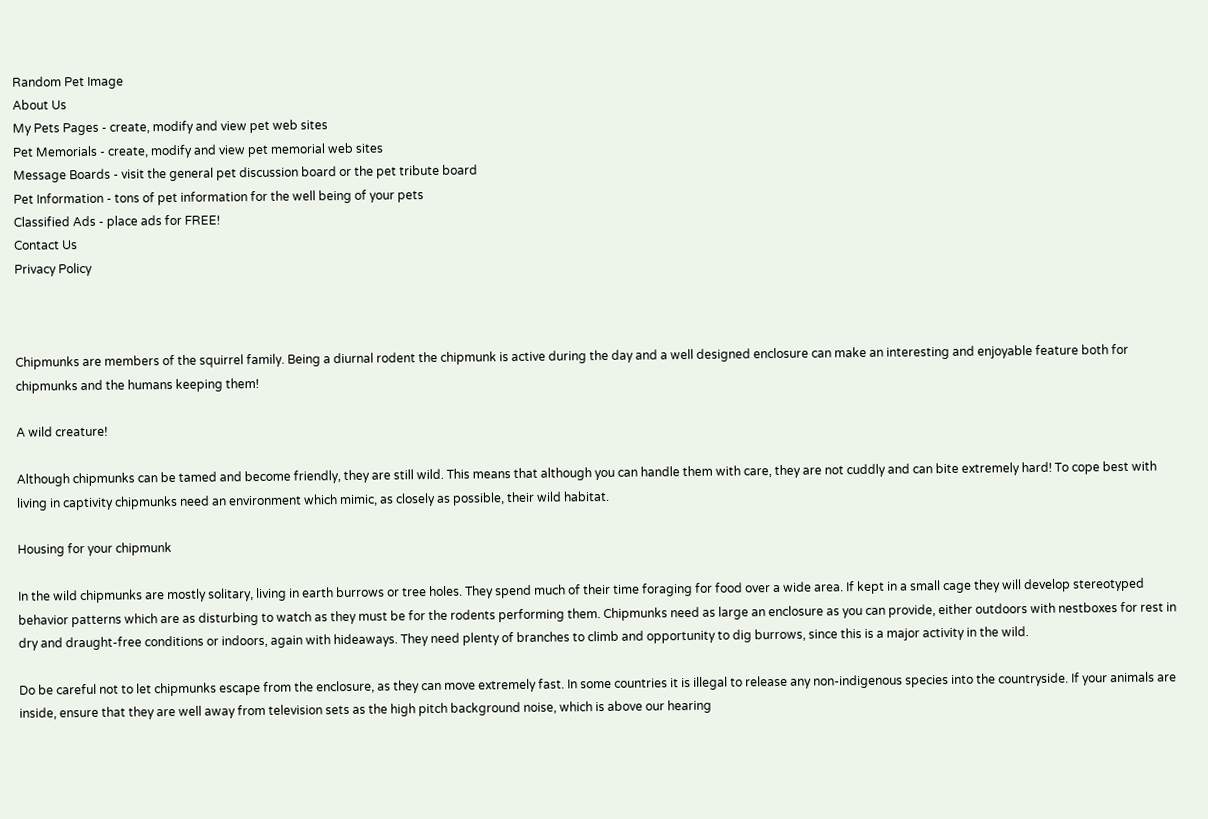Random Pet Image
About Us
My Pets Pages - create, modify and view pet web sites
Pet Memorials - create, modify and view pet memorial web sites
Message Boards - visit the general pet discussion board or the pet tribute board
Pet Information - tons of pet information for the well being of your pets
Classified Ads - place ads for FREE!
Contact Us
Privacy Policy



Chipmunks are members of the squirrel family. Being a diurnal rodent the chipmunk is active during the day and a well designed enclosure can make an interesting and enjoyable feature both for chipmunks and the humans keeping them!

A wild creature!

Although chipmunks can be tamed and become friendly, they are still wild. This means that although you can handle them with care, they are not cuddly and can bite extremely hard! To cope best with living in captivity chipmunks need an environment which mimic, as closely as possible, their wild habitat.

Housing for your chipmunk

In the wild chipmunks are mostly solitary, living in earth burrows or tree holes. They spend much of their time foraging for food over a wide area. If kept in a small cage they will develop stereotyped behavior patterns which are as disturbing to watch as they must be for the rodents performing them. Chipmunks need as large an enclosure as you can provide, either outdoors with nestboxes for rest in dry and draught-free conditions or indoors, again with hideaways. They need plenty of branches to climb and opportunity to dig burrows, since this is a major activity in the wild.

Do be careful not to let chipmunks escape from the enclosure, as they can move extremely fast. In some countries it is illegal to release any non-indigenous species into the countryside. If your animals are inside, ensure that they are well away from television sets as the high pitch background noise, which is above our hearing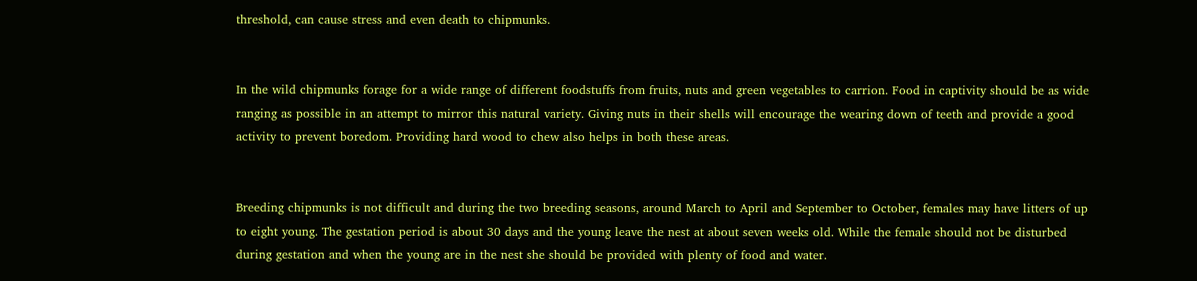threshold, can cause stress and even death to chipmunks.


In the wild chipmunks forage for a wide range of different foodstuffs from fruits, nuts and green vegetables to carrion. Food in captivity should be as wide ranging as possible in an attempt to mirror this natural variety. Giving nuts in their shells will encourage the wearing down of teeth and provide a good activity to prevent boredom. Providing hard wood to chew also helps in both these areas.


Breeding chipmunks is not difficult and during the two breeding seasons, around March to April and September to October, females may have litters of up to eight young. The gestation period is about 30 days and the young leave the nest at about seven weeks old. While the female should not be disturbed during gestation and when the young are in the nest she should be provided with plenty of food and water.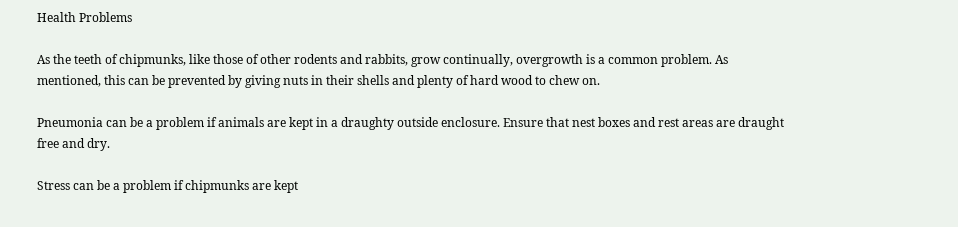Health Problems

As the teeth of chipmunks, like those of other rodents and rabbits, grow continually, overgrowth is a common problem. As mentioned, this can be prevented by giving nuts in their shells and plenty of hard wood to chew on.

Pneumonia can be a problem if animals are kept in a draughty outside enclosure. Ensure that nest boxes and rest areas are draught free and dry.

Stress can be a problem if chipmunks are kept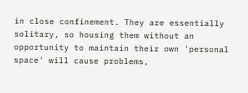in close confinement. They are essentially solitary, so housing them without an opportunity to maintain their own 'personal space' will cause problems,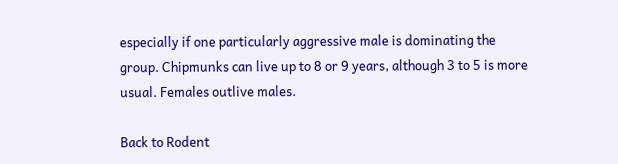especially if one particularly aggressive male is dominating the group. Chipmunks can live up to 8 or 9 years, although 3 to 5 is more usual. Females outlive males.

Back to Rodent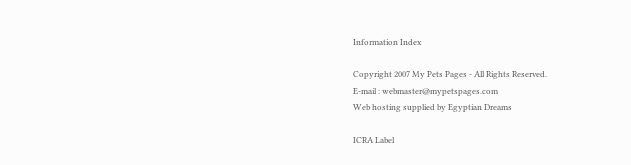Information Index

Copyright 2007 My Pets Pages - All Rights Reserved.
E-mail : webmaster@mypetspages.com
Web hosting supplied by Egyptian Dreams

ICRA Label